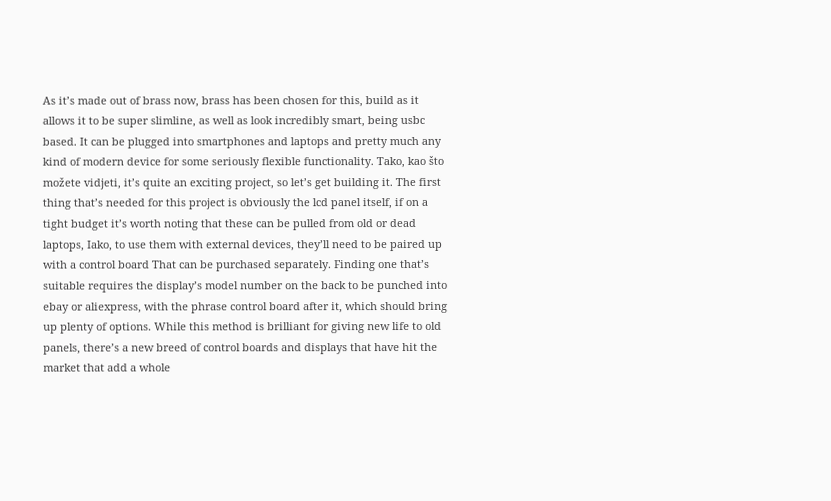As it’s made out of brass now, brass has been chosen for this, build as it allows it to be super slimline, as well as look incredibly smart, being usbc based. It can be plugged into smartphones and laptops and pretty much any kind of modern device for some seriously flexible functionality. Tako, kao što možete vidjeti, it’s quite an exciting project, so let’s get building it. The first thing that’s needed for this project is obviously the lcd panel itself, if on a tight budget it’s worth noting that these can be pulled from old or dead laptops, Iako, to use them with external devices, they’ll need to be paired up with a control board That can be purchased separately. Finding one that’s suitable requires the display’s model number on the back to be punched into ebay or aliexpress, with the phrase control board after it, which should bring up plenty of options. While this method is brilliant for giving new life to old panels, there’s a new breed of control boards and displays that have hit the market that add a whole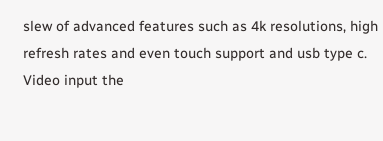slew of advanced features such as 4k resolutions, high refresh rates and even touch support and usb type c. Video input the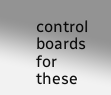control boards for these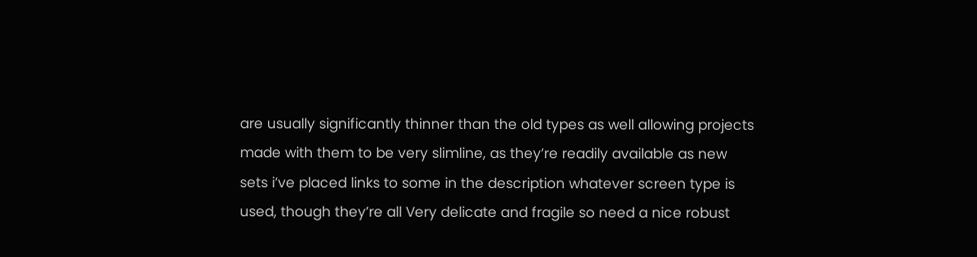are usually significantly thinner than the old types as well allowing projects made with them to be very slimline, as they’re readily available as new sets i’ve placed links to some in the description whatever screen type is used, though they’re all Very delicate and fragile so need a nice robust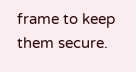frame to keep them secure.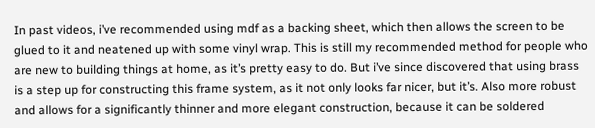In past videos, i’ve recommended using mdf as a backing sheet, which then allows the screen to be glued to it and neatened up with some vinyl wrap. This is still my recommended method for people who are new to building things at home, as it’s pretty easy to do. But i’ve since discovered that using brass is a step up for constructing this frame system, as it not only looks far nicer, but it’s. Also more robust and allows for a significantly thinner and more elegant construction, because it can be soldered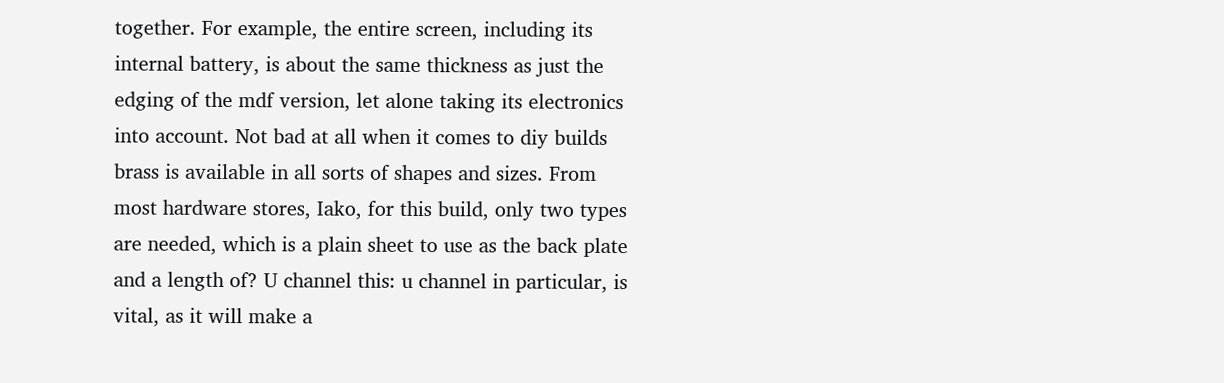together. For example, the entire screen, including its internal battery, is about the same thickness as just the edging of the mdf version, let alone taking its electronics into account. Not bad at all when it comes to diy builds brass is available in all sorts of shapes and sizes. From most hardware stores, Iako, for this build, only two types are needed, which is a plain sheet to use as the back plate and a length of? U channel this: u channel in particular, is vital, as it will make a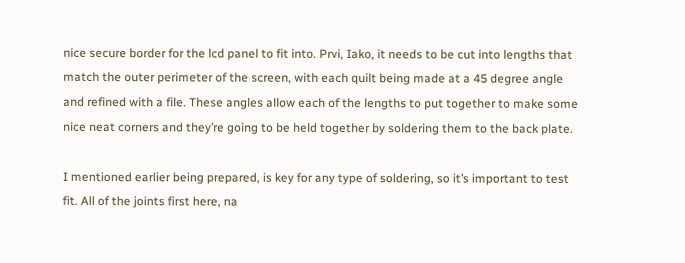nice secure border for the lcd panel to fit into. Prvi, Iako, it needs to be cut into lengths that match the outer perimeter of the screen, with each quilt being made at a 45 degree angle and refined with a file. These angles allow each of the lengths to put together to make some nice neat corners and they’re going to be held together by soldering them to the back plate.

I mentioned earlier being prepared, is key for any type of soldering, so it’s important to test fit. All of the joints first here, na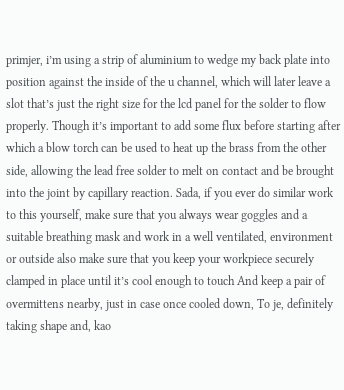primjer, i’m using a strip of aluminium to wedge my back plate into position against the inside of the u channel, which will later leave a slot that’s just the right size for the lcd panel for the solder to flow properly. Though it’s important to add some flux before starting after which a blow torch can be used to heat up the brass from the other side, allowing the lead free solder to melt on contact and be brought into the joint by capillary reaction. Sada, if you ever do similar work to this yourself, make sure that you always wear goggles and a suitable breathing mask and work in a well ventilated, environment or outside also make sure that you keep your workpiece securely clamped in place until it’s cool enough to touch And keep a pair of overmittens nearby, just in case once cooled down, To je, definitely taking shape and, kao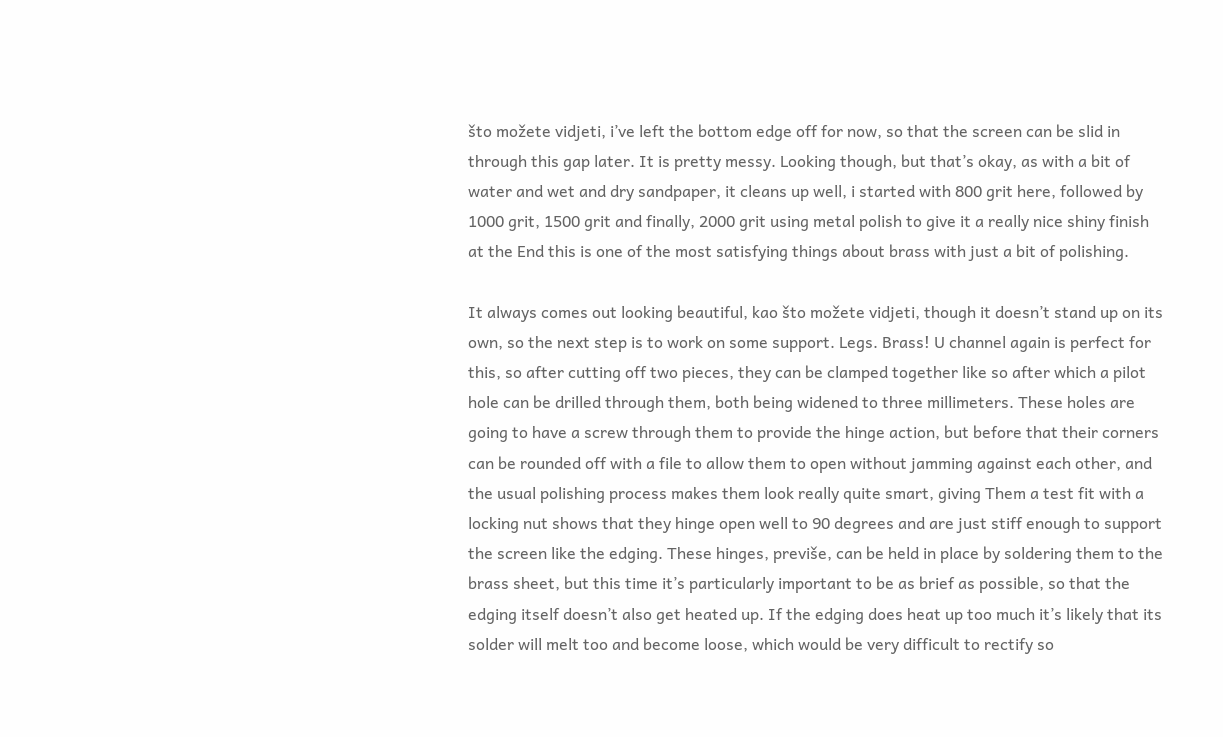što možete vidjeti, i’ve left the bottom edge off for now, so that the screen can be slid in through this gap later. It is pretty messy. Looking though, but that’s okay, as with a bit of water and wet and dry sandpaper, it cleans up well, i started with 800 grit here, followed by 1000 grit, 1500 grit and finally, 2000 grit using metal polish to give it a really nice shiny finish at the End this is one of the most satisfying things about brass with just a bit of polishing.

It always comes out looking beautiful, kao što možete vidjeti, though it doesn’t stand up on its own, so the next step is to work on some support. Legs. Brass! U channel again is perfect for this, so after cutting off two pieces, they can be clamped together like so after which a pilot hole can be drilled through them, both being widened to three millimeters. These holes are going to have a screw through them to provide the hinge action, but before that their corners can be rounded off with a file to allow them to open without jamming against each other, and the usual polishing process makes them look really quite smart, giving Them a test fit with a locking nut shows that they hinge open well to 90 degrees and are just stiff enough to support the screen like the edging. These hinges, previše, can be held in place by soldering them to the brass sheet, but this time it’s particularly important to be as brief as possible, so that the edging itself doesn’t also get heated up. If the edging does heat up too much it’s likely that its solder will melt too and become loose, which would be very difficult to rectify so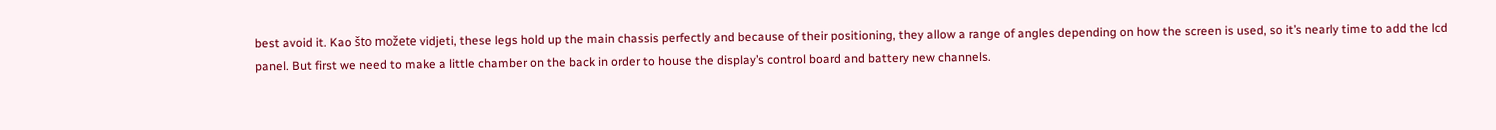best avoid it. Kao što možete vidjeti, these legs hold up the main chassis perfectly and because of their positioning, they allow a range of angles depending on how the screen is used, so it’s nearly time to add the lcd panel. But first we need to make a little chamber on the back in order to house the display’s control board and battery new channels.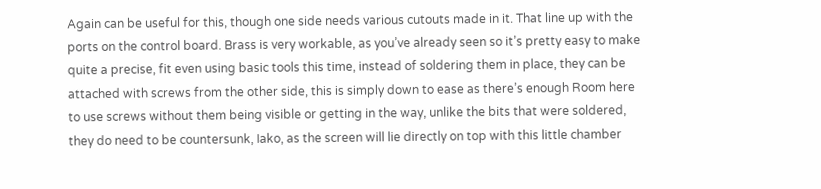Again can be useful for this, though one side needs various cutouts made in it. That line up with the ports on the control board. Brass is very workable, as you’ve already seen so it’s pretty easy to make quite a precise, fit even using basic tools this time, instead of soldering them in place, they can be attached with screws from the other side, this is simply down to ease as there’s enough Room here to use screws without them being visible or getting in the way, unlike the bits that were soldered, they do need to be countersunk, Iako, as the screen will lie directly on top with this little chamber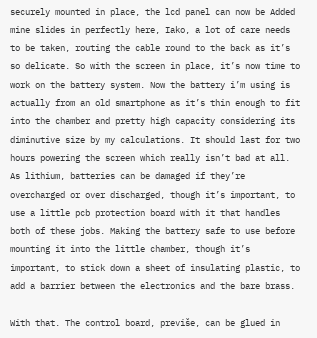securely mounted in place, the lcd panel can now be Added mine slides in perfectly here, Iako, a lot of care needs to be taken, routing the cable round to the back as it’s so delicate. So with the screen in place, it’s now time to work on the battery system. Now the battery i’m using is actually from an old smartphone as it’s thin enough to fit into the chamber and pretty high capacity considering its diminutive size by my calculations. It should last for two hours powering the screen which really isn’t bad at all. As lithium, batteries can be damaged if they’re overcharged or over discharged, though it’s important, to use a little pcb protection board with it that handles both of these jobs. Making the battery safe to use before mounting it into the little chamber, though it’s important, to stick down a sheet of insulating plastic, to add a barrier between the electronics and the bare brass.

With that. The control board, previše, can be glued in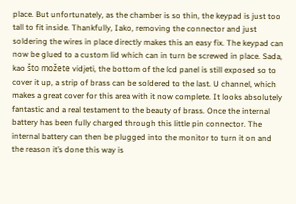place. But unfortunately, as the chamber is so thin, the keypad is just too tall to fit inside. Thankfully, Iako, removing the connector and just soldering the wires in place directly makes this an easy fix. The keypad can now be glued to a custom lid which can in turn be screwed in place. Sada, kao što možete vidjeti, the bottom of the lcd panel is still exposed so to cover it up, a strip of brass can be soldered to the last. U channel, which makes a great cover for this area with it now complete. It looks absolutely fantastic and a real testament to the beauty of brass. Once the internal battery has been fully charged through this little pin connector. The internal battery can then be plugged into the monitor to turn it on and the reason it’s done this way is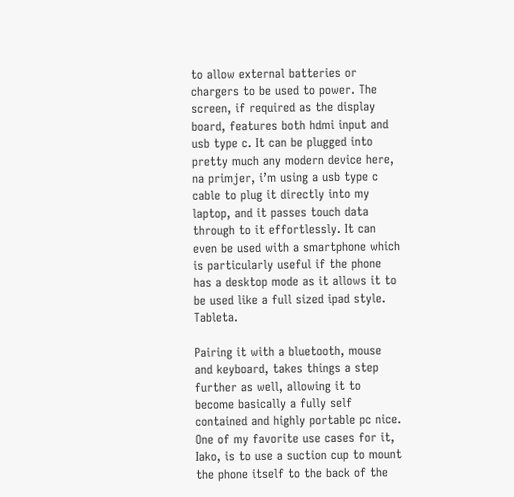to allow external batteries or chargers to be used to power. The screen, if required as the display board, features both hdmi input and usb type c. It can be plugged into pretty much any modern device here, na primjer, i’m using a usb type c cable to plug it directly into my laptop, and it passes touch data through to it effortlessly. It can even be used with a smartphone which is particularly useful if the phone has a desktop mode as it allows it to be used like a full sized ipad style. Tableta.

Pairing it with a bluetooth, mouse and keyboard, takes things a step further as well, allowing it to become basically a fully self contained and highly portable pc nice. One of my favorite use cases for it, Iako, is to use a suction cup to mount the phone itself to the back of the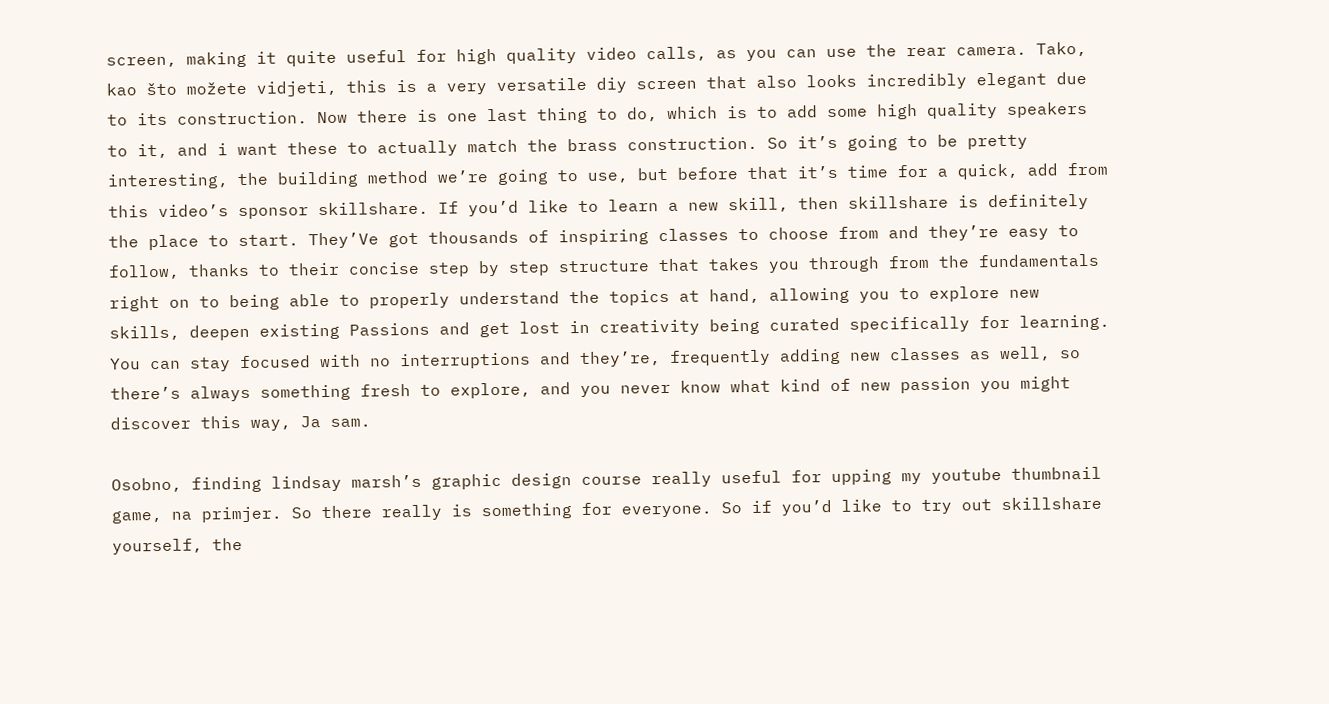screen, making it quite useful for high quality video calls, as you can use the rear camera. Tako, kao što možete vidjeti, this is a very versatile diy screen that also looks incredibly elegant due to its construction. Now there is one last thing to do, which is to add some high quality speakers to it, and i want these to actually match the brass construction. So it’s going to be pretty interesting, the building method we’re going to use, but before that it’s time for a quick, add from this video’s sponsor skillshare. If you’d like to learn a new skill, then skillshare is definitely the place to start. They’Ve got thousands of inspiring classes to choose from and they’re easy to follow, thanks to their concise step by step structure that takes you through from the fundamentals right on to being able to properly understand the topics at hand, allowing you to explore new skills, deepen existing Passions and get lost in creativity being curated specifically for learning. You can stay focused with no interruptions and they’re, frequently adding new classes as well, so there’s always something fresh to explore, and you never know what kind of new passion you might discover this way, Ja sam.

Osobno, finding lindsay marsh’s graphic design course really useful for upping my youtube thumbnail game, na primjer. So there really is something for everyone. So if you’d like to try out skillshare yourself, the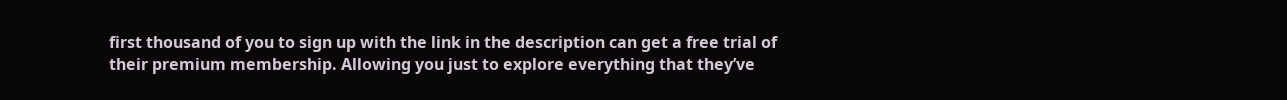first thousand of you to sign up with the link in the description can get a free trial of their premium membership. Allowing you just to explore everything that they’ve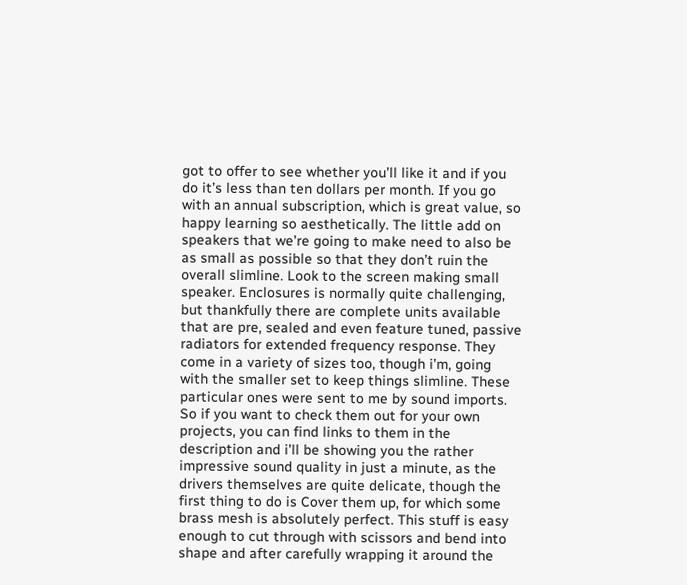got to offer to see whether you’ll like it and if you do it’s less than ten dollars per month. If you go with an annual subscription, which is great value, so happy learning so aesthetically. The little add on speakers that we’re going to make need to also be as small as possible so that they don’t ruin the overall slimline. Look to the screen making small speaker. Enclosures is normally quite challenging, but thankfully there are complete units available that are pre, sealed and even feature tuned, passive radiators for extended frequency response. They come in a variety of sizes too, though i’m, going with the smaller set to keep things slimline. These particular ones were sent to me by sound imports. So if you want to check them out for your own projects, you can find links to them in the description and i’ll be showing you the rather impressive sound quality in just a minute, as the drivers themselves are quite delicate, though the first thing to do is Cover them up, for which some brass mesh is absolutely perfect. This stuff is easy enough to cut through with scissors and bend into shape and after carefully wrapping it around the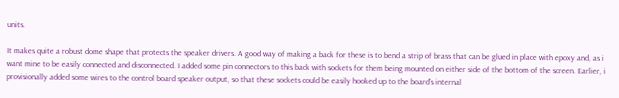units.

It makes quite a robust dome shape that protects the speaker drivers. A good way of making a back for these is to bend a strip of brass that can be glued in place with epoxy and, as i want mine to be easily connected and disconnected. I added some pin connectors to this back with sockets for them being mounted on either side of the bottom of the screen. Earlier, i provisionally added some wires to the control board speaker output, so that these sockets could be easily hooked up to the board’s internal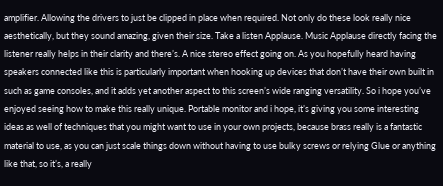amplifier. Allowing the drivers to just be clipped in place when required. Not only do these look really nice aesthetically, but they sound amazing, given their size. Take a listen Applause. Music Applause directly facing the listener really helps in their clarity and there’s. A nice stereo effect going on. As you hopefully heard having speakers connected like this is particularly important when hooking up devices that don’t have their own built in such as game consoles, and it adds yet another aspect to this screen’s wide ranging versatility. So i hope you’ve enjoyed seeing how to make this really unique. Portable monitor and i hope, it’s giving you some interesting ideas as well of techniques that you might want to use in your own projects, because brass really is a fantastic material to use, as you can just scale things down without having to use bulky screws or relying Glue or anything like that, so it’s, a really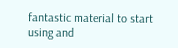fantastic material to start using and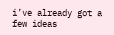i’ve already got a few ideas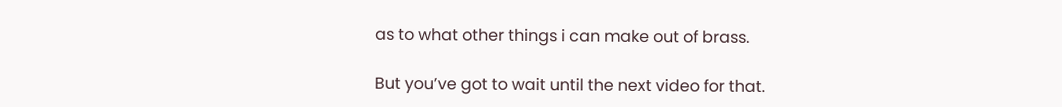as to what other things i can make out of brass.

But you’ve got to wait until the next video for that.